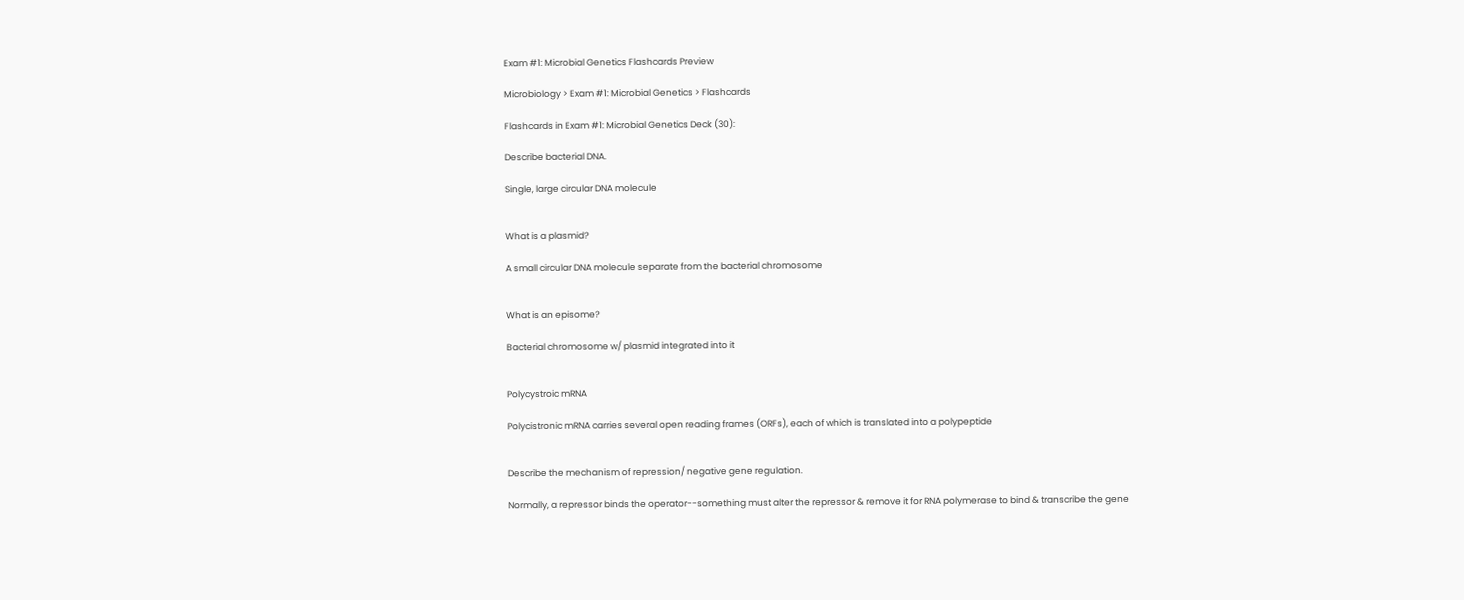Exam #1: Microbial Genetics Flashcards Preview

Microbiology > Exam #1: Microbial Genetics > Flashcards

Flashcards in Exam #1: Microbial Genetics Deck (30):

Describe bacterial DNA.

Single, large circular DNA molecule


What is a plasmid?

A small circular DNA molecule separate from the bacterial chromosome


What is an episome?

Bacterial chromosome w/ plasmid integrated into it


Polycystroic mRNA

Polycistronic mRNA carries several open reading frames (ORFs), each of which is translated into a polypeptide


Describe the mechanism of repression/ negative gene regulation.

Normally, a repressor binds the operator--something must alter the repressor & remove it for RNA polymerase to bind & transcribe the gene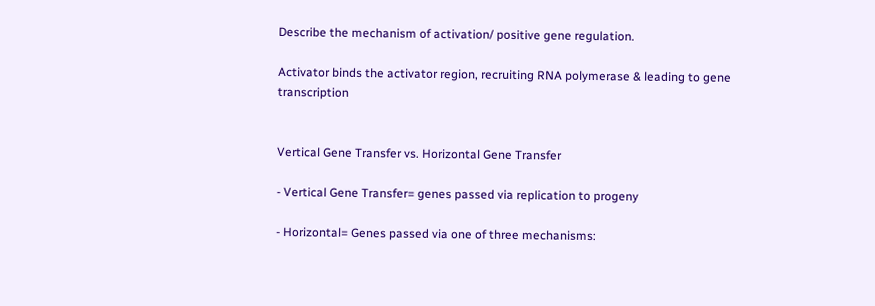Describe the mechanism of activation/ positive gene regulation.

Activator binds the activator region, recruiting RNA polymerase & leading to gene transcription


Vertical Gene Transfer vs. Horizontal Gene Transfer

- Vertical Gene Transfer= genes passed via replication to progeny

- Horizontal= Genes passed via one of three mechanisms: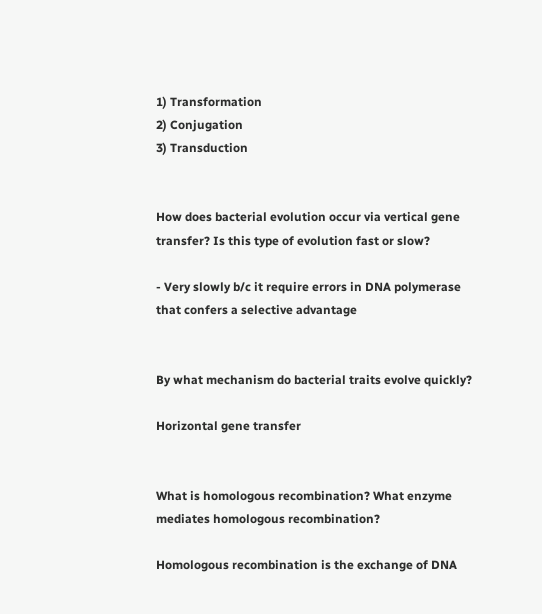1) Transformation
2) Conjugation
3) Transduction


How does bacterial evolution occur via vertical gene transfer? Is this type of evolution fast or slow?

- Very slowly b/c it require errors in DNA polymerase that confers a selective advantage


By what mechanism do bacterial traits evolve quickly?

Horizontal gene transfer


What is homologous recombination? What enzyme mediates homologous recombination?

Homologous recombination is the exchange of DNA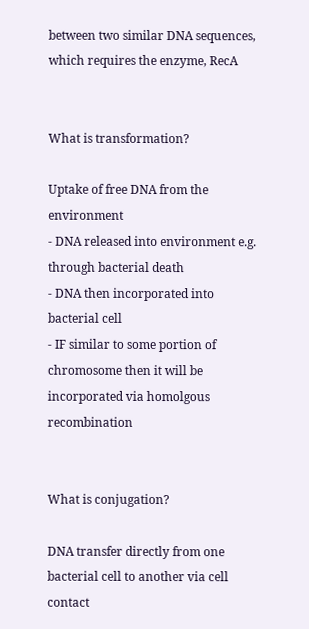between two similar DNA sequences, which requires the enzyme, RecA


What is transformation?

Uptake of free DNA from the environment
- DNA released into environment e.g. through bacterial death
- DNA then incorporated into bacterial cell
- IF similar to some portion of chromosome then it will be incorporated via homolgous recombination


What is conjugation?

DNA transfer directly from one bacterial cell to another via cell contact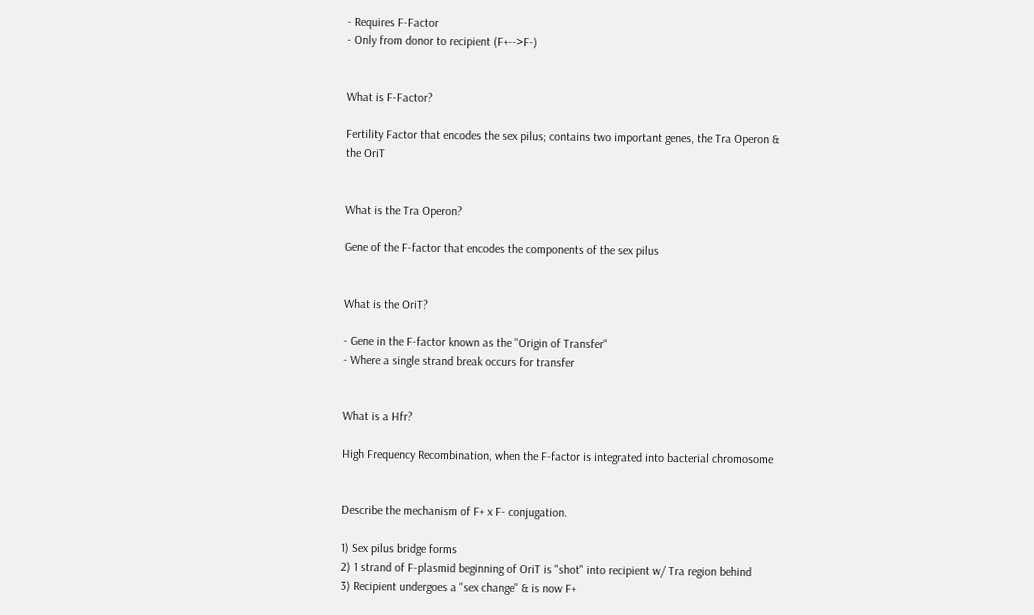- Requires F-Factor
- Only from donor to recipient (F+-->F-)


What is F-Factor?

Fertility Factor that encodes the sex pilus; contains two important genes, the Tra Operon & the OriT


What is the Tra Operon?

Gene of the F-factor that encodes the components of the sex pilus


What is the OriT?

- Gene in the F-factor known as the "Origin of Transfer"
- Where a single strand break occurs for transfer


What is a Hfr?

High Frequency Recombination, when the F-factor is integrated into bacterial chromosome


Describe the mechanism of F+ x F- conjugation.

1) Sex pilus bridge forms
2) 1 strand of F-plasmid beginning of OriT is "shot" into recipient w/ Tra region behind
3) Recipient undergoes a "sex change" & is now F+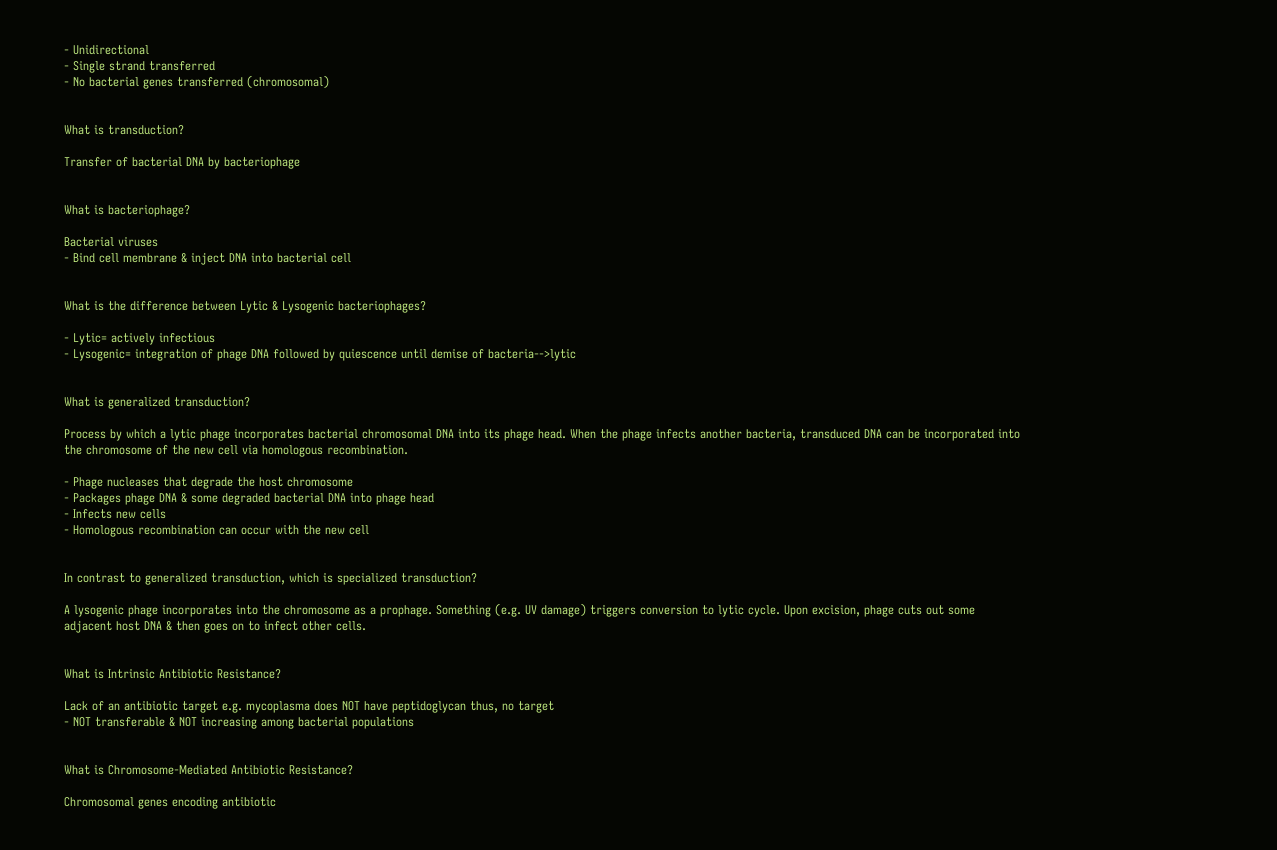- Unidirectional
- Single strand transferred
- No bacterial genes transferred (chromosomal)


What is transduction?

Transfer of bacterial DNA by bacteriophage


What is bacteriophage?

Bacterial viruses
- Bind cell membrane & inject DNA into bacterial cell


What is the difference between Lytic & Lysogenic bacteriophages?

- Lytic= actively infectious
- Lysogenic= integration of phage DNA followed by quiescence until demise of bacteria-->lytic


What is generalized transduction?

Process by which a lytic phage incorporates bacterial chromosomal DNA into its phage head. When the phage infects another bacteria, transduced DNA can be incorporated into the chromosome of the new cell via homologous recombination.

- Phage nucleases that degrade the host chromosome
- Packages phage DNA & some degraded bacterial DNA into phage head
- Infects new cells
- Homologous recombination can occur with the new cell


In contrast to generalized transduction, which is specialized transduction?

A lysogenic phage incorporates into the chromosome as a prophage. Something (e.g. UV damage) triggers conversion to lytic cycle. Upon excision, phage cuts out some adjacent host DNA & then goes on to infect other cells.


What is Intrinsic Antibiotic Resistance?

Lack of an antibiotic target e.g. mycoplasma does NOT have peptidoglycan thus, no target
- NOT transferable & NOT increasing among bacterial populations


What is Chromosome-Mediated Antibiotic Resistance?

Chromosomal genes encoding antibiotic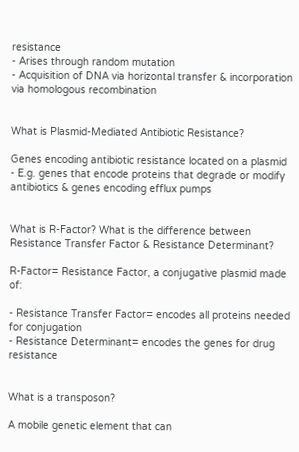resistance
- Arises through random mutation
- Acquisition of DNA via horizontal transfer & incorporation via homologous recombination


What is Plasmid-Mediated Antibiotic Resistance?

Genes encoding antibiotic resistance located on a plasmid
- E.g. genes that encode proteins that degrade or modify antibiotics & genes encoding efflux pumps


What is R-Factor? What is the difference between Resistance Transfer Factor & Resistance Determinant?

R-Factor= Resistance Factor, a conjugative plasmid made of:

- Resistance Transfer Factor= encodes all proteins needed for conjugation
- Resistance Determinant= encodes the genes for drug resistance


What is a transposon?

A mobile genetic element that can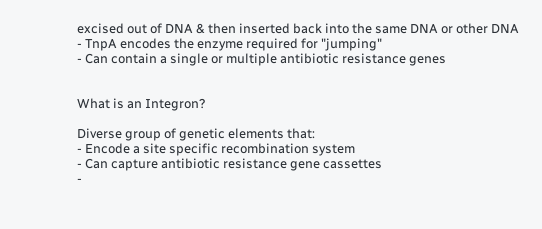excised out of DNA & then inserted back into the same DNA or other DNA
- TnpA encodes the enzyme required for "jumping"
- Can contain a single or multiple antibiotic resistance genes


What is an Integron?

Diverse group of genetic elements that:
- Encode a site specific recombination system
- Can capture antibiotic resistance gene cassettes
-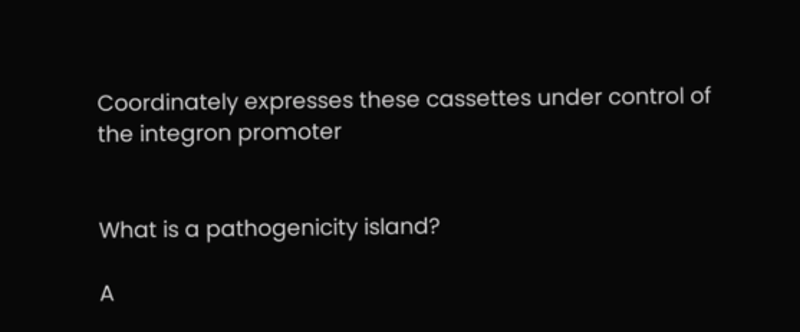Coordinately expresses these cassettes under control of the integron promoter


What is a pathogenicity island?

A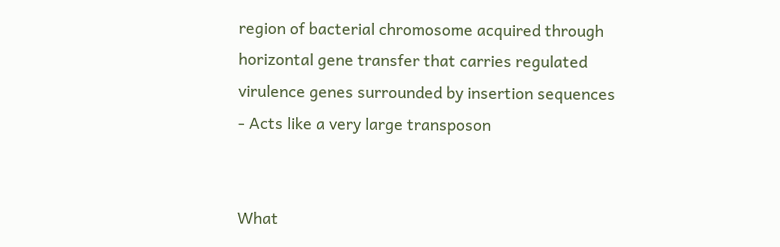region of bacterial chromosome acquired through horizontal gene transfer that carries regulated virulence genes surrounded by insertion sequences
- Acts like a very large transposon


What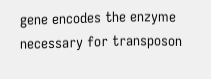gene encodes the enzyme necessary for transposon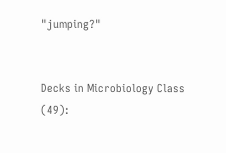"jumping?"


Decks in Microbiology Class (49):